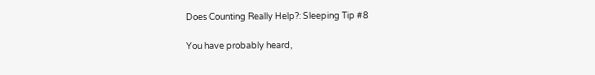Does Counting Really Help?: Sleeping Tip #8

You have probably heard,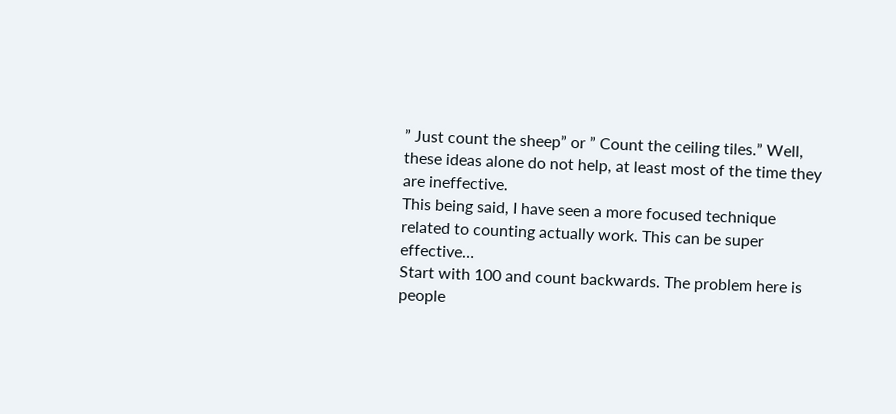” Just count the sheep” or ” Count the ceiling tiles.” Well, these ideas alone do not help, at least most of the time they are ineffective.
This being said, I have seen a more focused technique related to counting actually work. This can be super effective…
Start with 100 and count backwards. The problem here is people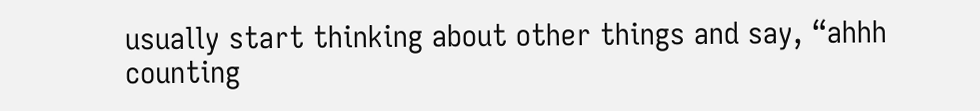usually start thinking about other things and say, “ahhh counting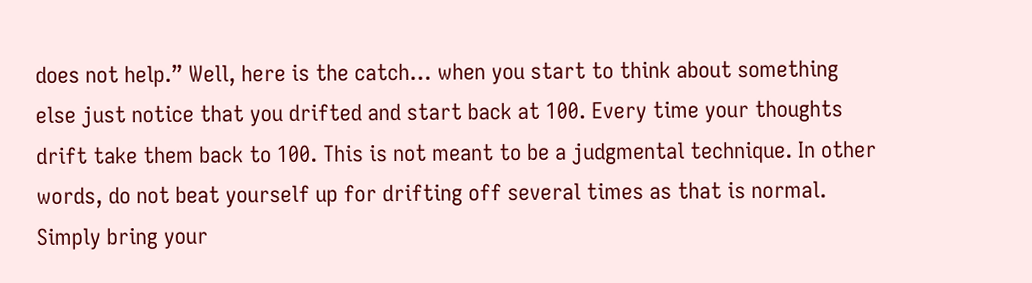does not help.” Well, here is the catch… when you start to think about something else just notice that you drifted and start back at 100. Every time your thoughts drift take them back to 100. This is not meant to be a judgmental technique. In other words, do not beat yourself up for drifting off several times as that is normal. Simply bring your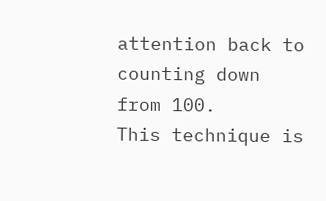attention back to counting down from 100.
This technique is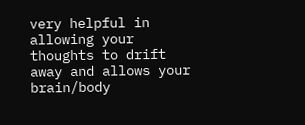very helpful in allowing your thoughts to drift away and allows your brain/body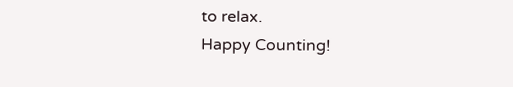to relax.
Happy Counting!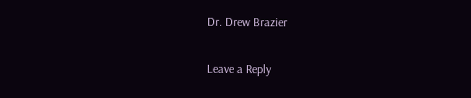Dr. Drew Brazier

Leave a Reply